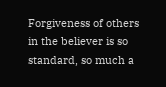Forgiveness of others in the believer is so standard, so much a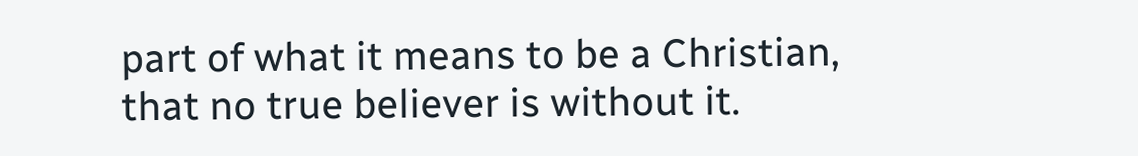part of what it means to be a Christian, that no true believer is without it.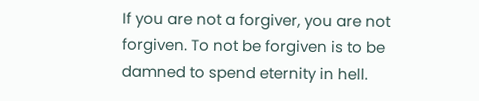If you are not a forgiver, you are not forgiven. To not be forgiven is to be damned to spend eternity in hell.